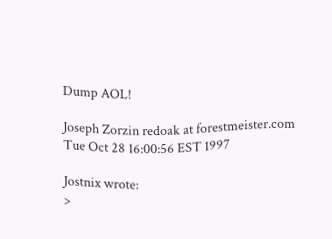Dump AOL!

Joseph Zorzin redoak at forestmeister.com
Tue Oct 28 16:00:56 EST 1997

Jostnix wrote:
>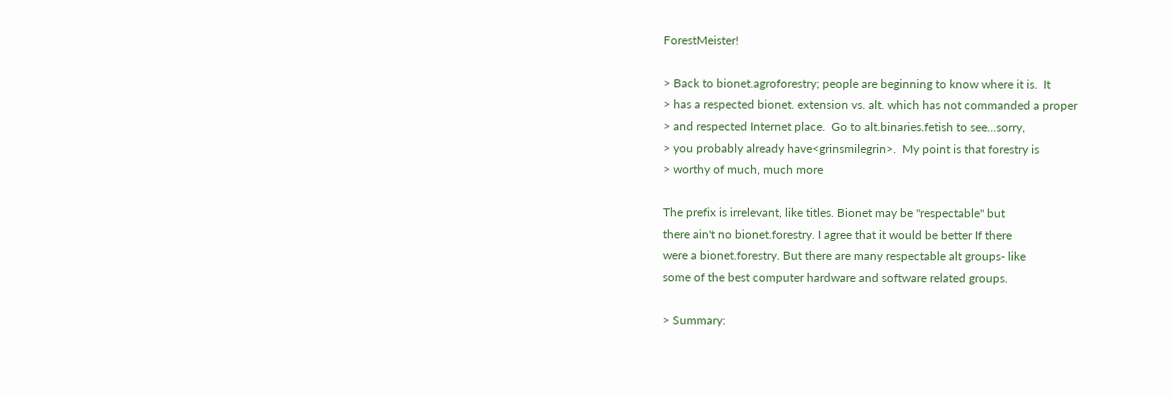ForestMeister!

> Back to bionet.agroforestry; people are beginning to know where it is.  It
> has a respected bionet. extension vs. alt. which has not commanded a proper
> and respected Internet place.  Go to alt.binaries.fetish to see...sorry,
> you probably already have<grinsmilegrin>.  My point is that forestry is
> worthy of much, much more

The prefix is irrelevant, like titles. Bionet may be "respectable" but
there ain't no bionet.forestry. I agree that it would be better If there
were a bionet.forestry. But there are many respectable alt groups- like
some of the best computer hardware and software related groups.

> Summary: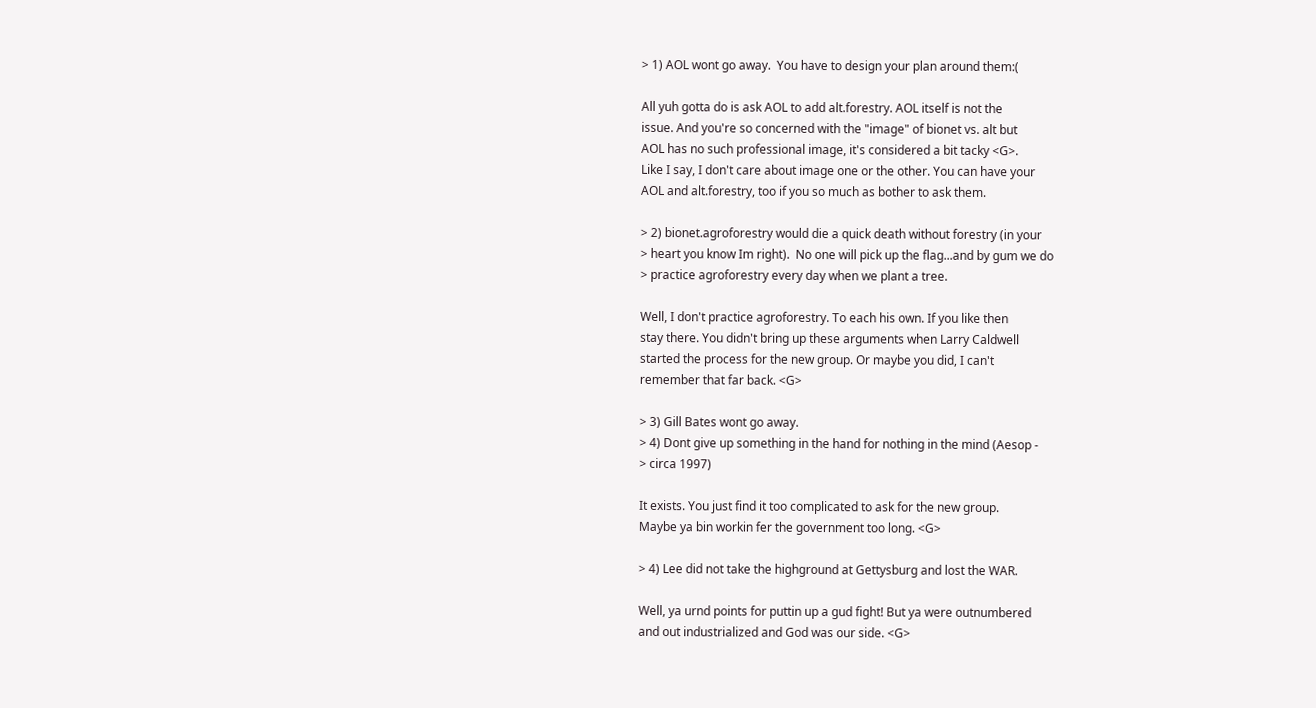> 1) AOL wont go away.  You have to design your plan around them:(

All yuh gotta do is ask AOL to add alt.forestry. AOL itself is not the
issue. And you're so concerned with the "image" of bionet vs. alt but
AOL has no such professional image, it's considered a bit tacky <G>.
Like I say, I don't care about image one or the other. You can have your
AOL and alt.forestry, too if you so much as bother to ask them.

> 2) bionet.agroforestry would die a quick death without forestry (in your
> heart you know Im right).  No one will pick up the flag...and by gum we do
> practice agroforestry every day when we plant a tree.

Well, I don't practice agroforestry. To each his own. If you like then
stay there. You didn't bring up these arguments when Larry Caldwell
started the process for the new group. Or maybe you did, I can't
remember that far back. <G>

> 3) Gill Bates wont go away.
> 4) Dont give up something in the hand for nothing in the mind (Aesop -
> circa 1997)

It exists. You just find it too complicated to ask for the new group.
Maybe ya bin workin fer the government too long. <G>

> 4) Lee did not take the highground at Gettysburg and lost the WAR.

Well, ya urnd points for puttin up a gud fight! But ya were outnumbered
and out industrialized and God was our side. <G>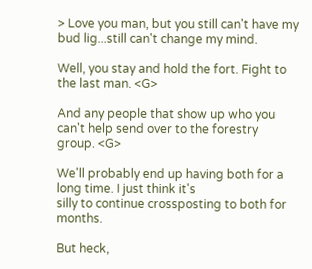> Love you man, but you still can't have my bud lig...still can't change my mind.

Well, you stay and hold the fort. Fight to the last man. <G>

And any people that show up who you can't help send over to the forestry
group. <G>

We'll probably end up having both for a long time. I just think it's
silly to continue crossposting to both for months.

But heck,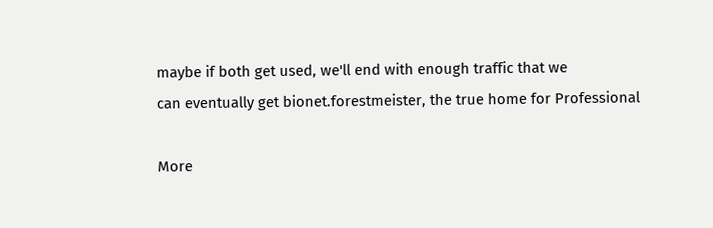maybe if both get used, we'll end with enough traffic that we
can eventually get bionet.forestmeister, the true home for Professional

More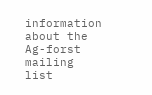information about the Ag-forst mailing list